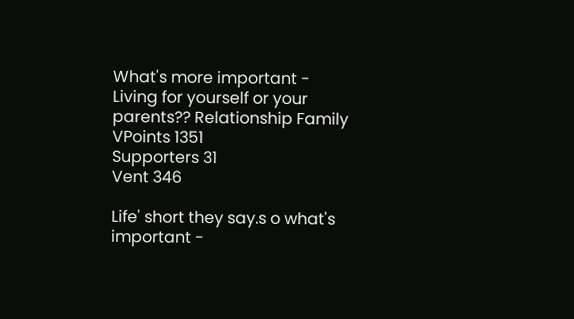What's more important - Living for yourself or your parents?? Relationship Family
VPoints 1351
Supporters 31
Vent 346

Life' short they say.s o what's important -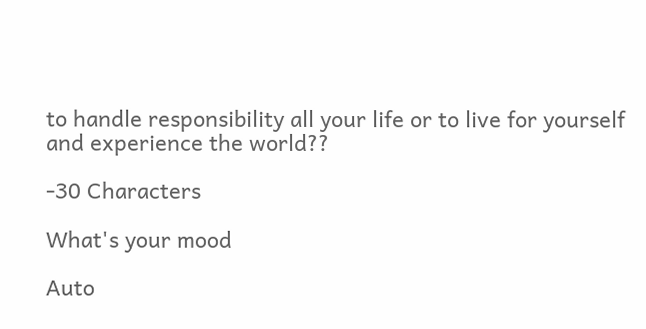to handle responsibility all your life or to live for yourself and experience the world??

-30 Characters

What's your mood

Auto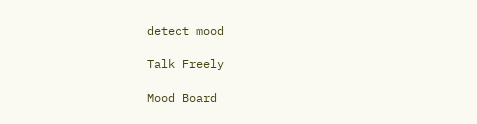detect mood

Talk Freely

Mood Board